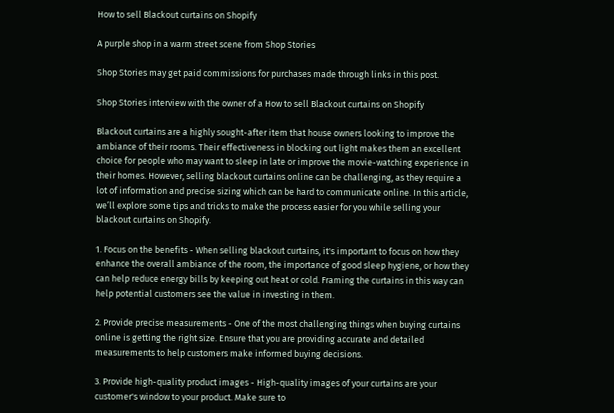How to sell Blackout curtains on Shopify

A purple shop in a warm street scene from Shop Stories

Shop Stories may get paid commissions for purchases made through links in this post.

Shop Stories interview with the owner of a How to sell Blackout curtains on Shopify

Blackout curtains are a highly sought-after item that house owners looking to improve the ambiance of their rooms. Their effectiveness in blocking out light makes them an excellent choice for people who may want to sleep in late or improve the movie-watching experience in their homes. However, selling blackout curtains online can be challenging, as they require a lot of information and precise sizing which can be hard to communicate online. In this article, we’ll explore some tips and tricks to make the process easier for you while selling your blackout curtains on Shopify.

1. Focus on the benefits - When selling blackout curtains, it's important to focus on how they enhance the overall ambiance of the room, the importance of good sleep hygiene, or how they can help reduce energy bills by keeping out heat or cold. Framing the curtains in this way can help potential customers see the value in investing in them.

2. Provide precise measurements - One of the most challenging things when buying curtains online is getting the right size. Ensure that you are providing accurate and detailed measurements to help customers make informed buying decisions.

3. Provide high-quality product images - High-quality images of your curtains are your customer's window to your product. Make sure to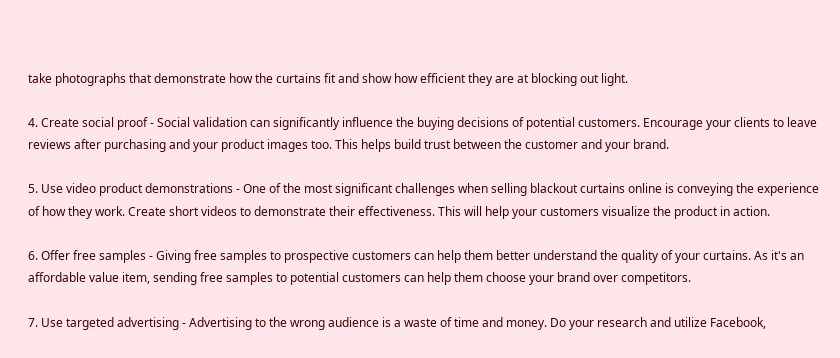take photographs that demonstrate how the curtains fit and show how efficient they are at blocking out light.

4. Create social proof - Social validation can significantly influence the buying decisions of potential customers. Encourage your clients to leave reviews after purchasing and your product images too. This helps build trust between the customer and your brand.

5. Use video product demonstrations - One of the most significant challenges when selling blackout curtains online is conveying the experience of how they work. Create short videos to demonstrate their effectiveness. This will help your customers visualize the product in action.

6. Offer free samples - Giving free samples to prospective customers can help them better understand the quality of your curtains. As it's an affordable value item, sending free samples to potential customers can help them choose your brand over competitors.

7. Use targeted advertising - Advertising to the wrong audience is a waste of time and money. Do your research and utilize Facebook,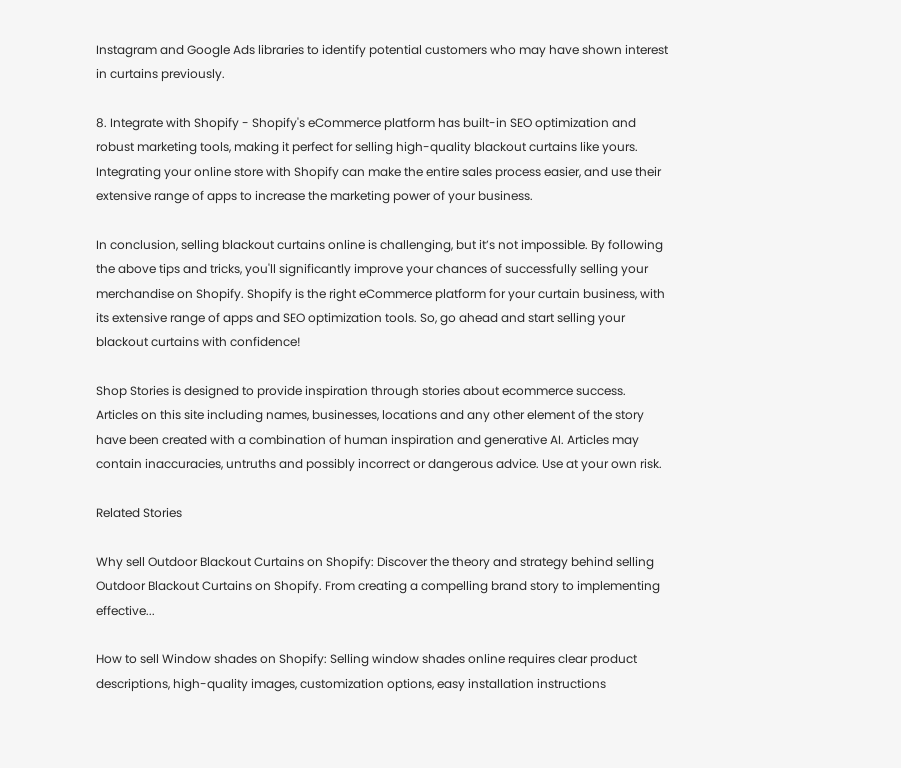Instagram and Google Ads libraries to identify potential customers who may have shown interest in curtains previously.

8. Integrate with Shopify - Shopify's eCommerce platform has built-in SEO optimization and robust marketing tools, making it perfect for selling high-quality blackout curtains like yours. Integrating your online store with Shopify can make the entire sales process easier, and use their extensive range of apps to increase the marketing power of your business.

In conclusion, selling blackout curtains online is challenging, but it’s not impossible. By following the above tips and tricks, you'll significantly improve your chances of successfully selling your merchandise on Shopify. Shopify is the right eCommerce platform for your curtain business, with its extensive range of apps and SEO optimization tools. So, go ahead and start selling your blackout curtains with confidence!

Shop Stories is designed to provide inspiration through stories about ecommerce success. Articles on this site including names, businesses, locations and any other element of the story have been created with a combination of human inspiration and generative AI. Articles may contain inaccuracies, untruths and possibly incorrect or dangerous advice. Use at your own risk.

Related Stories

Why sell Outdoor Blackout Curtains on Shopify: Discover the theory and strategy behind selling Outdoor Blackout Curtains on Shopify. From creating a compelling brand story to implementing effective...

How to sell Window shades on Shopify: Selling window shades online requires clear product descriptions, high-quality images, customization options, easy installation instructions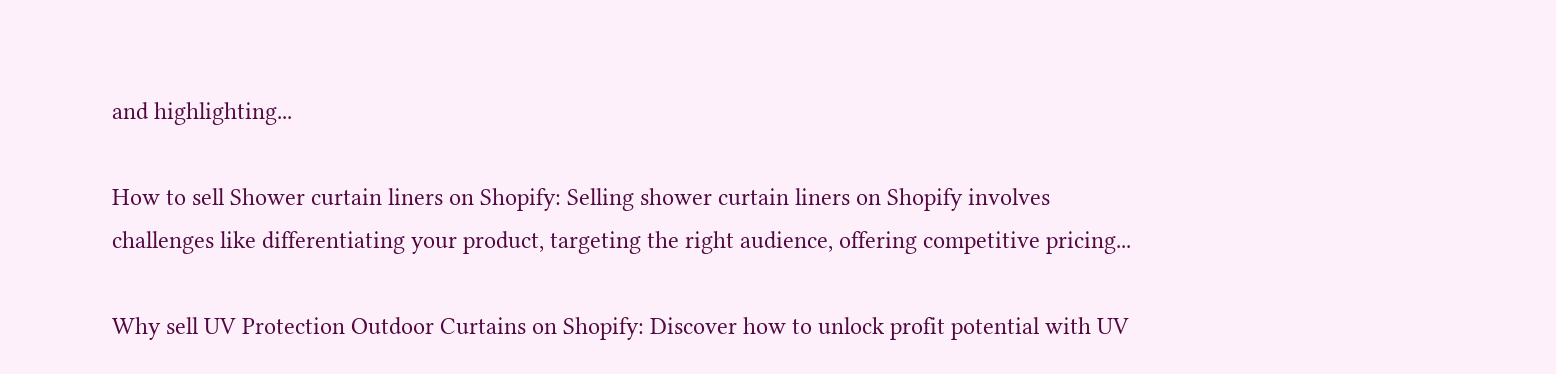and highlighting...

How to sell Shower curtain liners on Shopify: Selling shower curtain liners on Shopify involves challenges like differentiating your product, targeting the right audience, offering competitive pricing...

Why sell UV Protection Outdoor Curtains on Shopify: Discover how to unlock profit potential with UV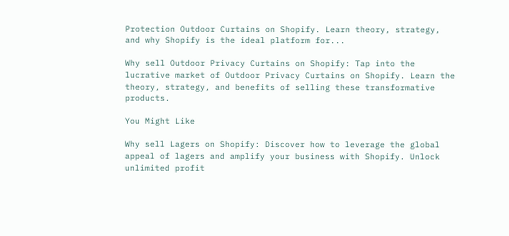Protection Outdoor Curtains on Shopify. Learn theory, strategy, and why Shopify is the ideal platform for...

Why sell Outdoor Privacy Curtains on Shopify: Tap into the lucrative market of Outdoor Privacy Curtains on Shopify. Learn the theory, strategy, and benefits of selling these transformative products.

You Might Like

Why sell Lagers on Shopify: Discover how to leverage the global appeal of lagers and amplify your business with Shopify. Unlock unlimited profit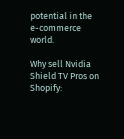potential in the e-commerce world.

Why sell Nvidia Shield TV Pros on Shopify: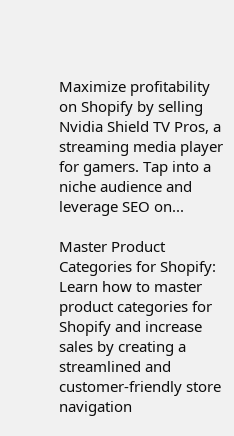Maximize profitability on Shopify by selling Nvidia Shield TV Pros, a streaming media player for gamers. Tap into a niche audience and leverage SEO on...

Master Product Categories for Shopify: Learn how to master product categories for Shopify and increase sales by creating a streamlined and customer-friendly store navigation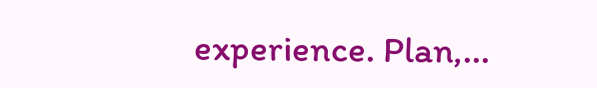experience. Plan,...